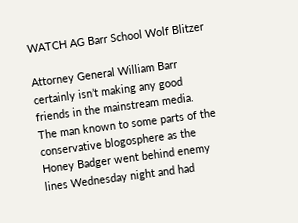WATCH AG Barr School Wolf Blitzer

Attorney General William Barr certainly isn’t making any good friends in the mainstream media. The man known to some parts of the conservative blogosphere as the Honey Badger went behind enemy lines Wednesday night and had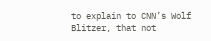to explain to CNN’s Wolf Blitzer, that not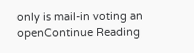only is mail-in voting an openContinue Reading